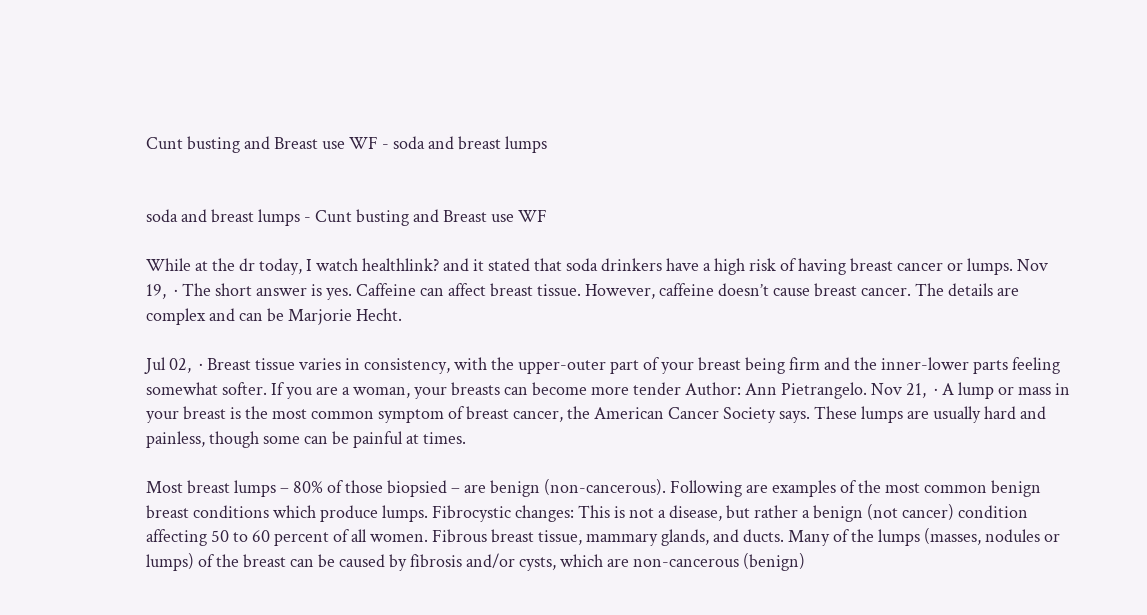Cunt busting and Breast use WF - soda and breast lumps


soda and breast lumps - Cunt busting and Breast use WF

While at the dr today, I watch healthlink? and it stated that soda drinkers have a high risk of having breast cancer or lumps. Nov 19,  · The short answer is yes. Caffeine can affect breast tissue. However, caffeine doesn’t cause breast cancer. The details are complex and can be Marjorie Hecht.

Jul 02,  · Breast tissue varies in consistency, with the upper-outer part of your breast being firm and the inner-lower parts feeling somewhat softer. If you are a woman, your breasts can become more tender Author: Ann Pietrangelo. Nov 21,  · A lump or mass in your breast is the most common symptom of breast cancer, the American Cancer Society says. These lumps are usually hard and painless, though some can be painful at times.

Most breast lumps – 80% of those biopsied – are benign (non-cancerous). Following are examples of the most common benign breast conditions which produce lumps. Fibrocystic changes: This is not a disease, but rather a benign (not cancer) condition affecting 50 to 60 percent of all women. Fibrous breast tissue, mammary glands, and ducts. Many of the lumps (masses, nodules or lumps) of the breast can be caused by fibrosis and/or cysts, which are non-cancerous (benign)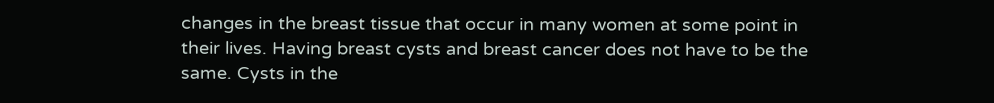changes in the breast tissue that occur in many women at some point in their lives. Having breast cysts and breast cancer does not have to be the same. Cysts in the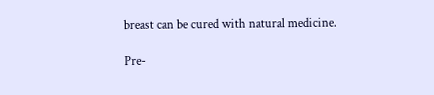breast can be cured with natural medicine.

Pre-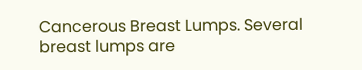Cancerous Breast Lumps. Several breast lumps are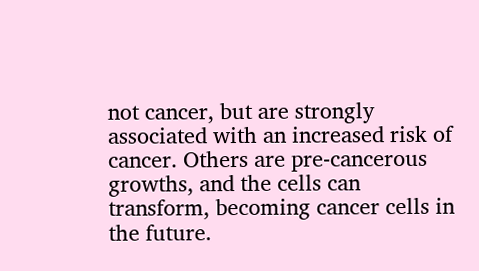not cancer, but are strongly associated with an increased risk of cancer. Others are pre-cancerous growths, and the cells can transform, becoming cancer cells in the future.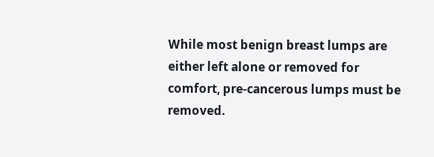While most benign breast lumps are either left alone or removed for comfort, pre-cancerous lumps must be removed.